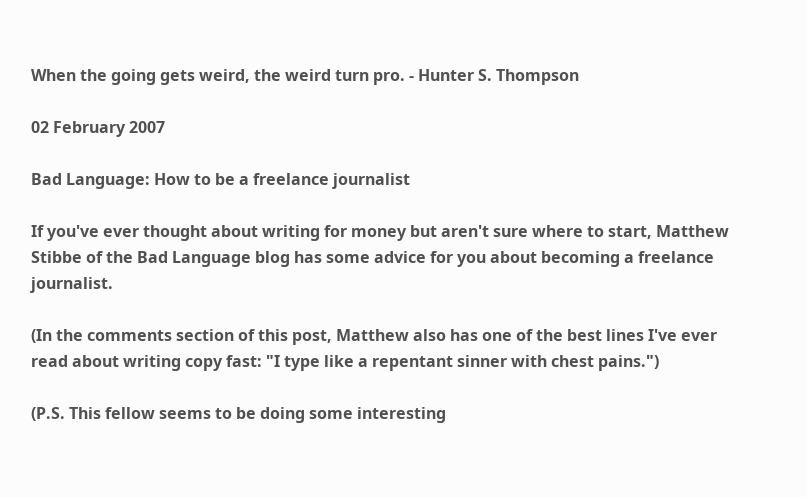When the going gets weird, the weird turn pro. - Hunter S. Thompson

02 February 2007

Bad Language: How to be a freelance journalist

If you've ever thought about writing for money but aren't sure where to start, Matthew Stibbe of the Bad Language blog has some advice for you about becoming a freelance journalist.

(In the comments section of this post, Matthew also has one of the best lines I've ever read about writing copy fast: "I type like a repentant sinner with chest pains.")

(P.S. This fellow seems to be doing some interesting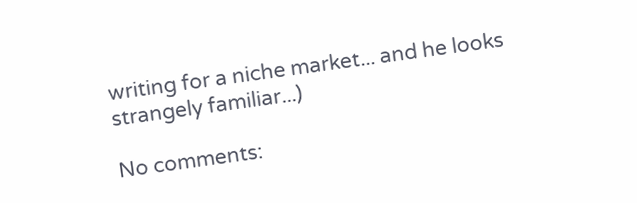writing for a niche market... and he looks strangely familiar...)

No comments: